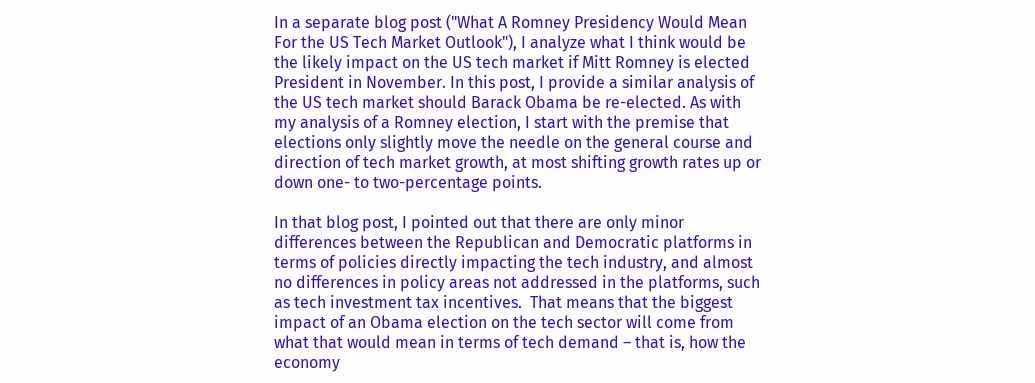In a separate blog post ("What A Romney Presidency Would Mean For the US Tech Market Outlook"), I analyze what I think would be the likely impact on the US tech market if Mitt Romney is elected President in November. In this post, I provide a similar analysis of the US tech market should Barack Obama be re-elected. As with my analysis of a Romney election, I start with the premise that elections only slightly move the needle on the general course and direction of tech market growth, at most shifting growth rates up or down one- to two-percentage points.

In that blog post, I pointed out that there are only minor differences between the Republican and Democratic platforms in terms of policies directly impacting the tech industry, and almost no differences in policy areas not addressed in the platforms, such as tech investment tax incentives.  That means that the biggest impact of an Obama election on the tech sector will come from what that would mean in terms of tech demand – that is, how the economy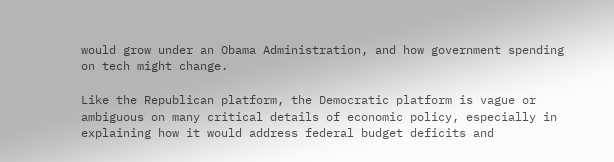would grow under an Obama Administration, and how government spending on tech might change.

Like the Republican platform, the Democratic platform is vague or ambiguous on many critical details of economic policy, especially in explaining how it would address federal budget deficits and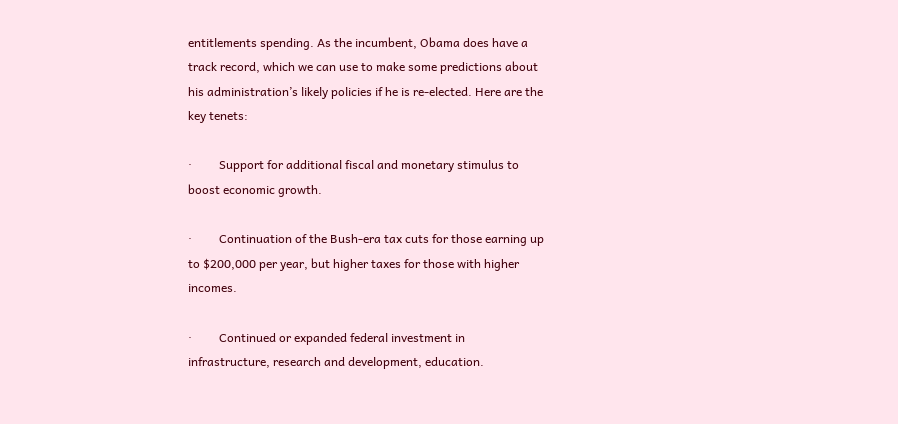entitlements spending. As the incumbent, Obama does have a track record, which we can use to make some predictions about his administration’s likely policies if he is re-elected. Here are the key tenets:

·         Support for additional fiscal and monetary stimulus to boost economic growth.

·         Continuation of the Bush-era tax cuts for those earning up to $200,000 per year, but higher taxes for those with higher incomes.

·         Continued or expanded federal investment in infrastructure, research and development, education.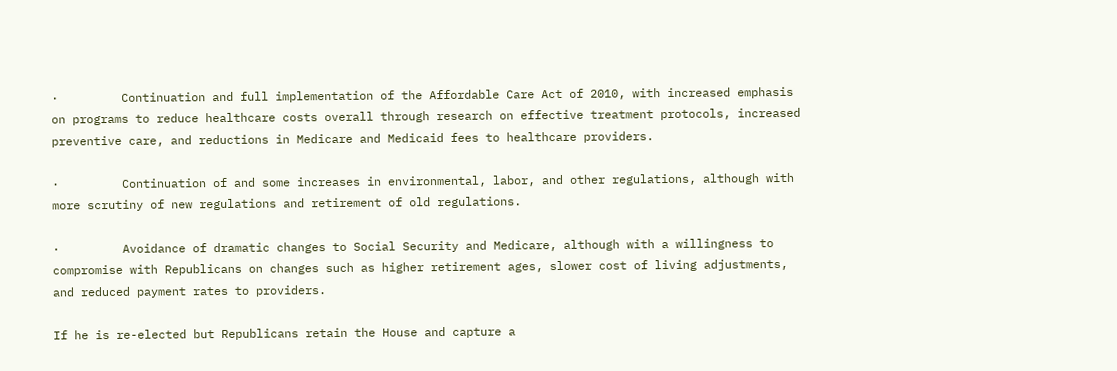·         Continuation and full implementation of the Affordable Care Act of 2010, with increased emphasis on programs to reduce healthcare costs overall through research on effective treatment protocols, increased preventive care, and reductions in Medicare and Medicaid fees to healthcare providers.

·         Continuation of and some increases in environmental, labor, and other regulations, although with more scrutiny of new regulations and retirement of old regulations.

·         Avoidance of dramatic changes to Social Security and Medicare, although with a willingness to compromise with Republicans on changes such as higher retirement ages, slower cost of living adjustments, and reduced payment rates to providers.

If he is re-elected but Republicans retain the House and capture a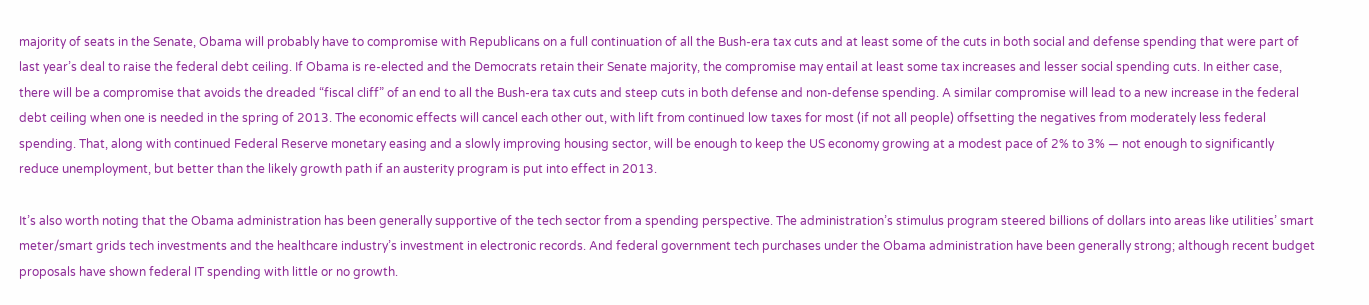majority of seats in the Senate, Obama will probably have to compromise with Republicans on a full continuation of all the Bush-era tax cuts and at least some of the cuts in both social and defense spending that were part of last year’s deal to raise the federal debt ceiling. If Obama is re-elected and the Democrats retain their Senate majority, the compromise may entail at least some tax increases and lesser social spending cuts. In either case, there will be a compromise that avoids the dreaded “fiscal cliff” of an end to all the Bush-era tax cuts and steep cuts in both defense and non-defense spending. A similar compromise will lead to a new increase in the federal debt ceiling when one is needed in the spring of 2013. The economic effects will cancel each other out, with lift from continued low taxes for most (if not all people) offsetting the negatives from moderately less federal spending. That, along with continued Federal Reserve monetary easing and a slowly improving housing sector, will be enough to keep the US economy growing at a modest pace of 2% to 3% — not enough to significantly reduce unemployment, but better than the likely growth path if an austerity program is put into effect in 2013.

It’s also worth noting that the Obama administration has been generally supportive of the tech sector from a spending perspective. The administration’s stimulus program steered billions of dollars into areas like utilities’ smart meter/smart grids tech investments and the healthcare industry’s investment in electronic records. And federal government tech purchases under the Obama administration have been generally strong; although recent budget proposals have shown federal IT spending with little or no growth.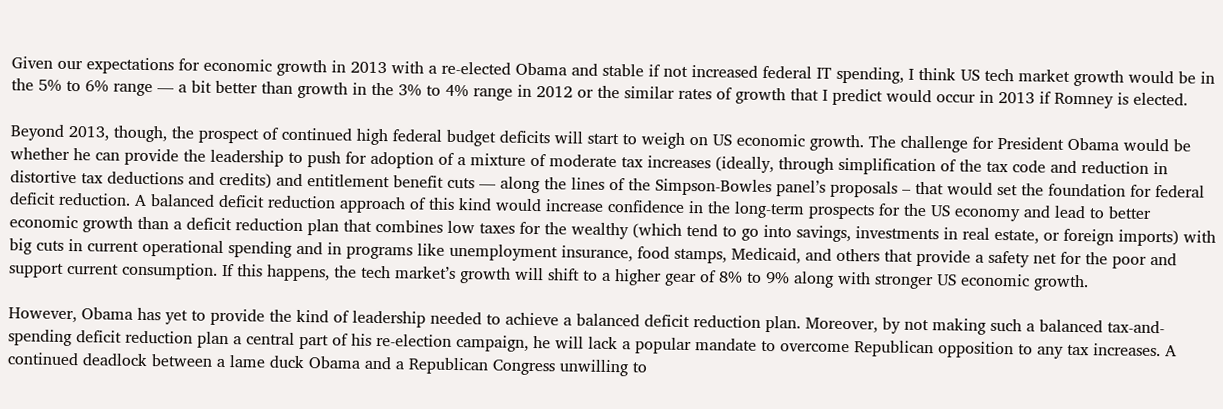Given our expectations for economic growth in 2013 with a re-elected Obama and stable if not increased federal IT spending, I think US tech market growth would be in the 5% to 6% range — a bit better than growth in the 3% to 4% range in 2012 or the similar rates of growth that I predict would occur in 2013 if Romney is elected.

Beyond 2013, though, the prospect of continued high federal budget deficits will start to weigh on US economic growth. The challenge for President Obama would be whether he can provide the leadership to push for adoption of a mixture of moderate tax increases (ideally, through simplification of the tax code and reduction in distortive tax deductions and credits) and entitlement benefit cuts — along the lines of the Simpson-Bowles panel’s proposals – that would set the foundation for federal deficit reduction. A balanced deficit reduction approach of this kind would increase confidence in the long-term prospects for the US economy and lead to better economic growth than a deficit reduction plan that combines low taxes for the wealthy (which tend to go into savings, investments in real estate, or foreign imports) with big cuts in current operational spending and in programs like unemployment insurance, food stamps, Medicaid, and others that provide a safety net for the poor and support current consumption. If this happens, the tech market’s growth will shift to a higher gear of 8% to 9% along with stronger US economic growth.

However, Obama has yet to provide the kind of leadership needed to achieve a balanced deficit reduction plan. Moreover, by not making such a balanced tax-and-spending deficit reduction plan a central part of his re-election campaign, he will lack a popular mandate to overcome Republican opposition to any tax increases. A continued deadlock between a lame duck Obama and a Republican Congress unwilling to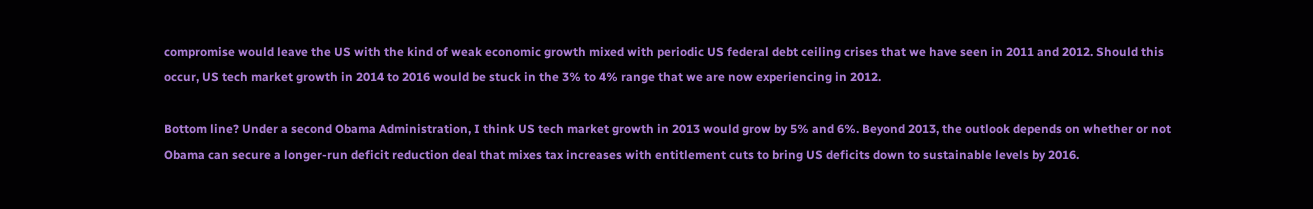compromise would leave the US with the kind of weak economic growth mixed with periodic US federal debt ceiling crises that we have seen in 2011 and 2012. Should this occur, US tech market growth in 2014 to 2016 would be stuck in the 3% to 4% range that we are now experiencing in 2012.

Bottom line? Under a second Obama Administration, I think US tech market growth in 2013 would grow by 5% and 6%. Beyond 2013, the outlook depends on whether or not Obama can secure a longer-run deficit reduction deal that mixes tax increases with entitlement cuts to bring US deficits down to sustainable levels by 2016.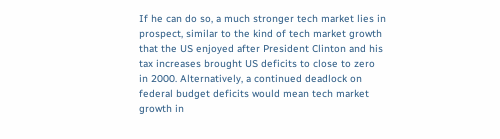If he can do so, a much stronger tech market lies in prospect, similar to the kind of tech market growth that the US enjoyed after President Clinton and his tax increases brought US deficits to close to zero in 2000. Alternatively, a continued deadlock on federal budget deficits would mean tech market growth in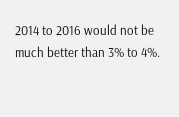2014 to 2016 would not be much better than 3% to 4%.